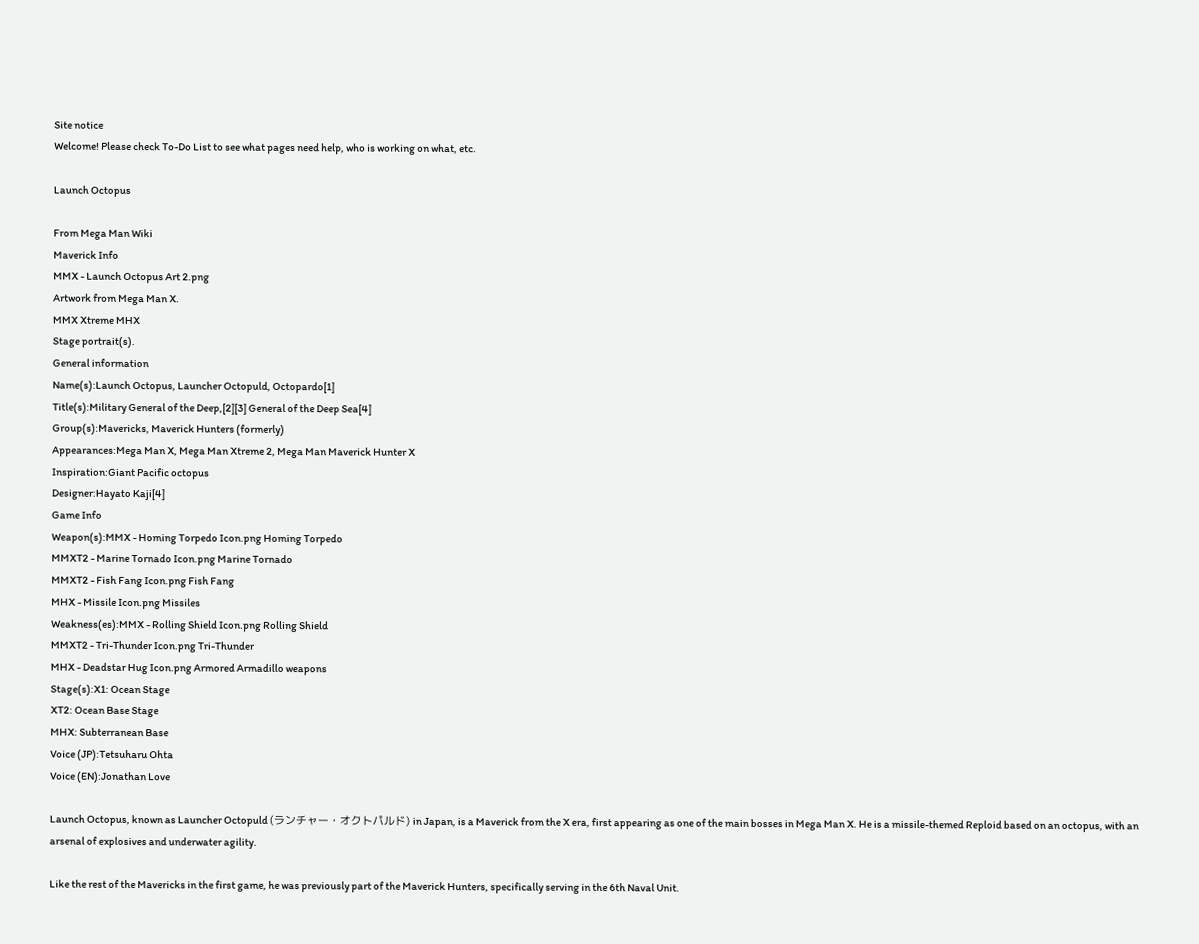Site notice
Welcome! Please check To-Do List to see what pages need help, who is working on what, etc.

Launch Octopus

From Mega Man Wiki
Maverick Info
MMX - Launch Octopus Art 2.png
Artwork from Mega Man X.
MMX Xtreme MHX
Stage portrait(s).
General information
Name(s):Launch Octopus, Launcher Octopuld, Octopardo[1]
Title(s):Military General of the Deep,[2][3] General of the Deep Sea[4]
Group(s):Mavericks, Maverick Hunters (formerly)
Appearances:Mega Man X, Mega Man Xtreme 2, Mega Man Maverick Hunter X
Inspiration:Giant Pacific octopus
Designer:Hayato Kaji[4]
Game Info
Weapon(s):MMX - Homing Torpedo Icon.png Homing Torpedo
MMXT2 - Marine Tornado Icon.png Marine Tornado
MMXT2 - Fish Fang Icon.png Fish Fang
MHX - Missile Icon.png Missiles
Weakness(es):MMX - Rolling Shield Icon.png Rolling Shield
MMXT2 - Tri-Thunder Icon.png Tri-Thunder
MHX - Deadstar Hug Icon.png Armored Armadillo weapons
Stage(s):X1: Ocean Stage
XT2: Ocean Base Stage
MHX: Subterranean Base
Voice (JP):Tetsuharu Ohta
Voice (EN):Jonathan Love

Launch Octopus, known as Launcher Octopuld (ランチャー・オクトパルド) in Japan, is a Maverick from the X era, first appearing as one of the main bosses in Mega Man X. He is a missile-themed Reploid based on an octopus, with an arsenal of explosives and underwater agility.

Like the rest of the Mavericks in the first game, he was previously part of the Maverick Hunters, specifically serving in the 6th Naval Unit.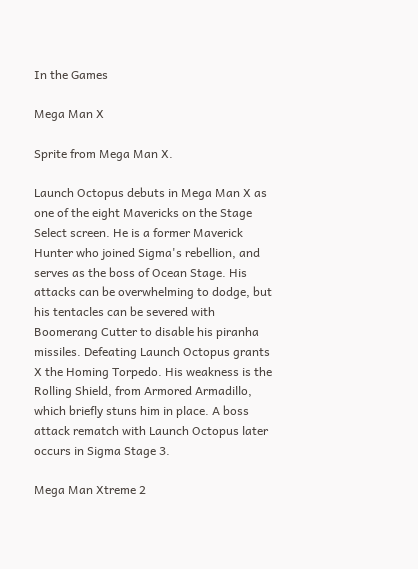In the Games

Mega Man X

Sprite from Mega Man X.

Launch Octopus debuts in Mega Man X as one of the eight Mavericks on the Stage Select screen. He is a former Maverick Hunter who joined Sigma's rebellion, and serves as the boss of Ocean Stage. His attacks can be overwhelming to dodge, but his tentacles can be severed with Boomerang Cutter to disable his piranha missiles. Defeating Launch Octopus grants X the Homing Torpedo. His weakness is the Rolling Shield, from Armored Armadillo, which briefly stuns him in place. A boss attack rematch with Launch Octopus later occurs in Sigma Stage 3.

Mega Man Xtreme 2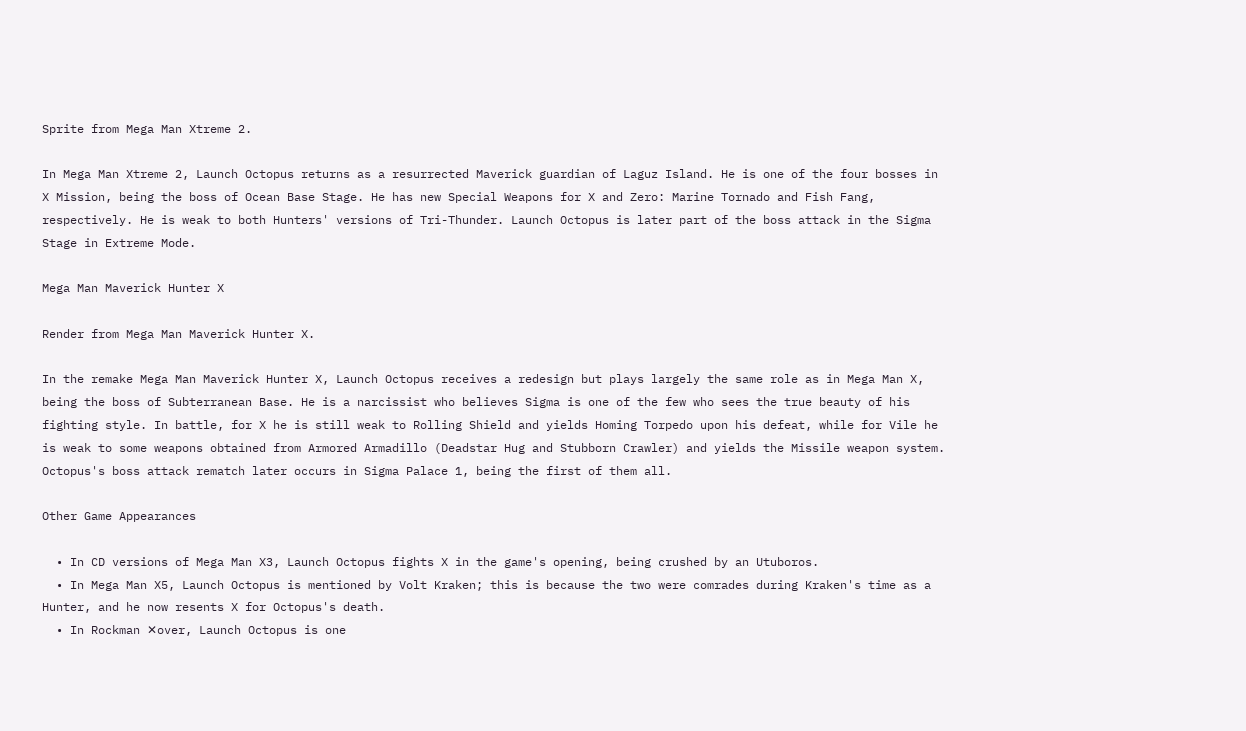Sprite from Mega Man Xtreme 2.

In Mega Man Xtreme 2, Launch Octopus returns as a resurrected Maverick guardian of Laguz Island. He is one of the four bosses in X Mission, being the boss of Ocean Base Stage. He has new Special Weapons for X and Zero: Marine Tornado and Fish Fang, respectively. He is weak to both Hunters' versions of Tri-Thunder. Launch Octopus is later part of the boss attack in the Sigma Stage in Extreme Mode.

Mega Man Maverick Hunter X

Render from Mega Man Maverick Hunter X.

In the remake Mega Man Maverick Hunter X, Launch Octopus receives a redesign but plays largely the same role as in Mega Man X, being the boss of Subterranean Base. He is a narcissist who believes Sigma is one of the few who sees the true beauty of his fighting style. In battle, for X he is still weak to Rolling Shield and yields Homing Torpedo upon his defeat, while for Vile he is weak to some weapons obtained from Armored Armadillo (Deadstar Hug and Stubborn Crawler) and yields the Missile weapon system. Octopus's boss attack rematch later occurs in Sigma Palace 1, being the first of them all.

Other Game Appearances

  • In CD versions of Mega Man X3, Launch Octopus fights X in the game's opening, being crushed by an Utuboros.
  • In Mega Man X5, Launch Octopus is mentioned by Volt Kraken; this is because the two were comrades during Kraken's time as a Hunter, and he now resents X for Octopus's death.
  • In Rockman ✕over, Launch Octopus is one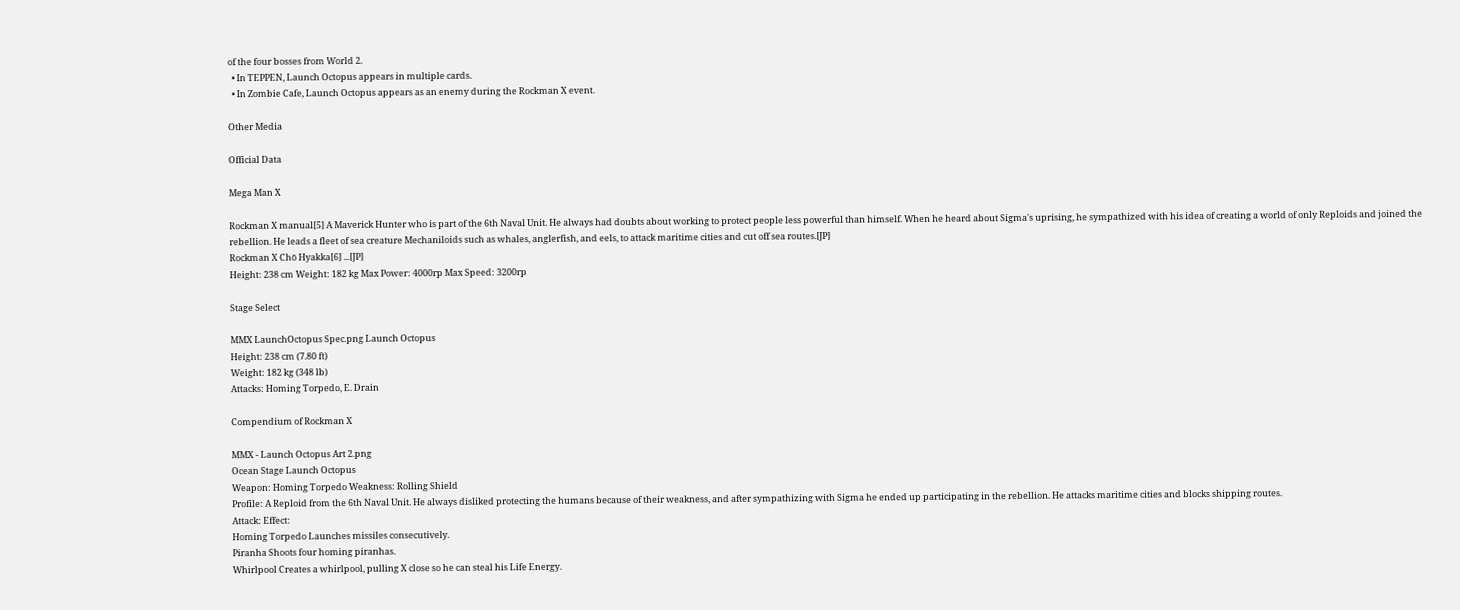of the four bosses from World 2.
  • In TEPPEN, Launch Octopus appears in multiple cards.
  • In Zombie Cafe, Launch Octopus appears as an enemy during the Rockman X event.

Other Media

Official Data

Mega Man X

Rockman X manual[5] A Maverick Hunter who is part of the 6th Naval Unit. He always had doubts about working to protect people less powerful than himself. When he heard about Sigma's uprising, he sympathized with his idea of creating a world of only Reploids and joined the rebellion. He leads a fleet of sea creature Mechaniloids such as whales, anglerfish, and eels, to attack maritime cities and cut off sea routes.[JP]
Rockman X Chō Hyakka[6] ...[JP]
Height: 238 cm Weight: 182 kg Max Power: 4000rp Max Speed: 3200rp

Stage Select

MMX LaunchOctopus Spec.png Launch Octopus
Height: 238 cm (7.80 ft)
Weight: 182 kg (348 lb)
Attacks: Homing Torpedo, E. Drain

Compendium of Rockman X

MMX - Launch Octopus Art 2.png
Ocean Stage Launch Octopus
Weapon: Homing Torpedo Weakness: Rolling Shield
Profile: A Reploid from the 6th Naval Unit. He always disliked protecting the humans because of their weakness, and after sympathizing with Sigma he ended up participating in the rebellion. He attacks maritime cities and blocks shipping routes.
Attack: Effect:
Homing Torpedo Launches missiles consecutively.
Piranha Shoots four homing piranhas.
Whirlpool Creates a whirlpool, pulling X close so he can steal his Life Energy.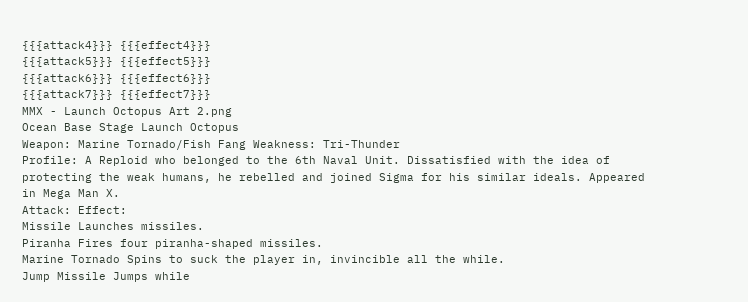{{{attack4}}} {{{effect4}}}
{{{attack5}}} {{{effect5}}}
{{{attack6}}} {{{effect6}}}
{{{attack7}}} {{{effect7}}}
MMX - Launch Octopus Art 2.png
Ocean Base Stage Launch Octopus
Weapon: Marine Tornado/Fish Fang Weakness: Tri-Thunder
Profile: A Reploid who belonged to the 6th Naval Unit. Dissatisfied with the idea of protecting the weak humans, he rebelled and joined Sigma for his similar ideals. Appeared in Mega Man X.
Attack: Effect:
Missile Launches missiles.
Piranha Fires four piranha-shaped missiles.
Marine Tornado Spins to suck the player in, invincible all the while.
Jump Missile Jumps while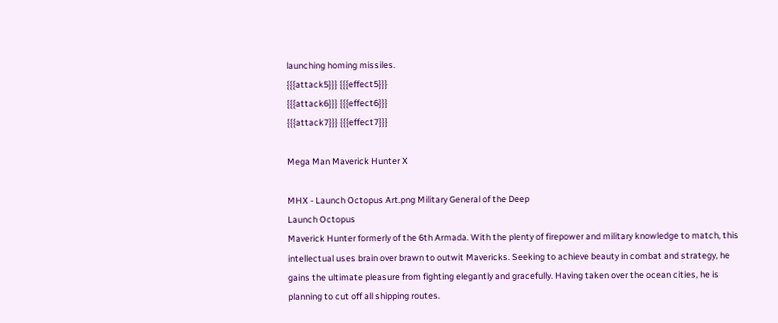launching homing missiles.
{{{attack5}}} {{{effect5}}}
{{{attack6}}} {{{effect6}}}
{{{attack7}}} {{{effect7}}}

Mega Man Maverick Hunter X

MHX - Launch Octopus Art.png Military General of the Deep
Launch Octopus
Maverick Hunter formerly of the 6th Armada. With the plenty of firepower and military knowledge to match, this intellectual uses brain over brawn to outwit Mavericks. Seeking to achieve beauty in combat and strategy, he gains the ultimate pleasure from fighting elegantly and gracefully. Having taken over the ocean cities, he is planning to cut off all shipping routes.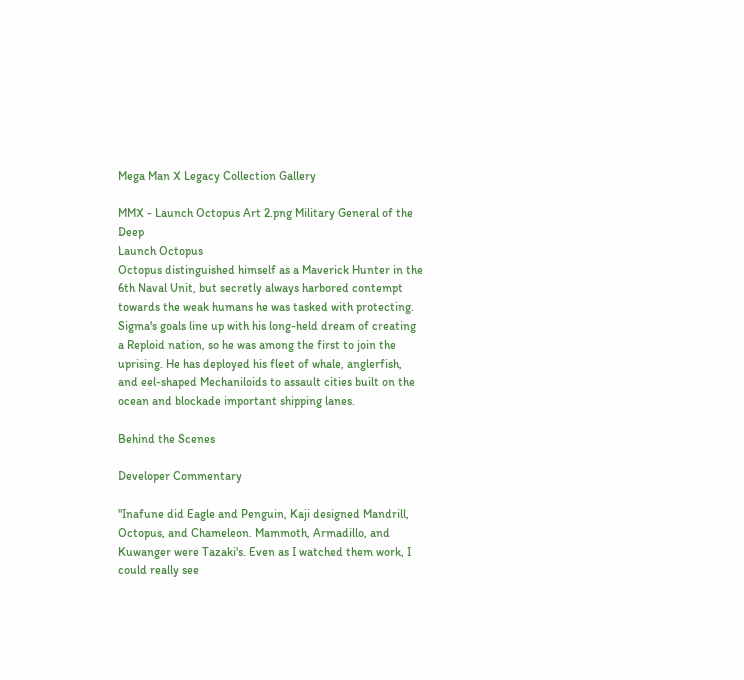Mega Man X Legacy Collection Gallery

MMX - Launch Octopus Art 2.png Military General of the Deep
Launch Octopus
Octopus distinguished himself as a Maverick Hunter in the 6th Naval Unit, but secretly always harbored contempt towards the weak humans he was tasked with protecting.
Sigma's goals line up with his long-held dream of creating a Reploid nation, so he was among the first to join the uprising. He has deployed his fleet of whale, anglerfish, and eel-shaped Mechaniloids to assault cities built on the ocean and blockade important shipping lanes.

Behind the Scenes

Developer Commentary

"Inafune did Eagle and Penguin, Kaji designed Mandrill, Octopus, and Chameleon. Mammoth, Armadillo, and Kuwanger were Tazaki's. Even as I watched them work, I could really see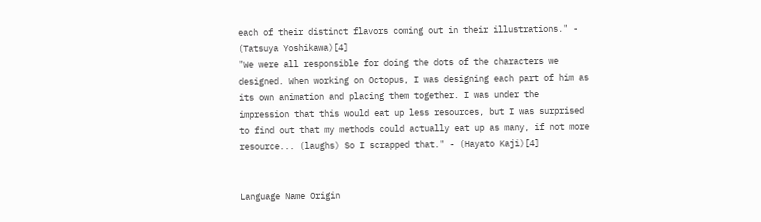each of their distinct flavors coming out in their illustrations." - (Tatsuya Yoshikawa)[4]
"We were all responsible for doing the dots of the characters we designed. When working on Octopus, I was designing each part of him as its own animation and placing them together. I was under the impression that this would eat up less resources, but I was surprised to find out that my methods could actually eat up as many, if not more resource... (laughs) So I scrapped that." - (Hayato Kaji)[4]


Language Name Origin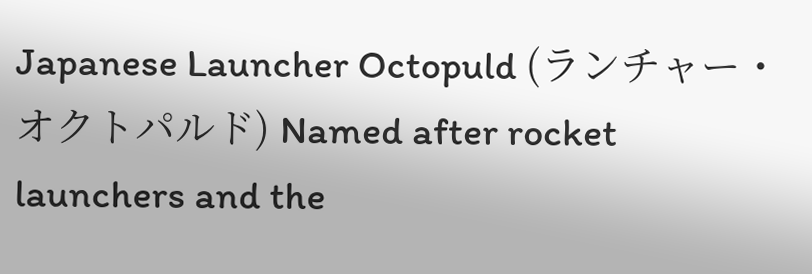Japanese Launcher Octopuld (ランチャー・オクトパルド) Named after rocket launchers and the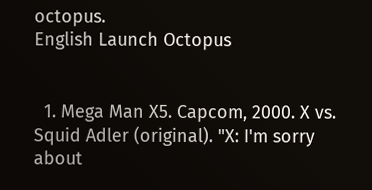octopus.
English Launch Octopus


  1. Mega Man X5. Capcom, 2000. X vs. Squid Adler (original). "X: I'm sorry about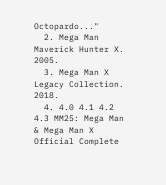Octopardo..."
  2. Mega Man Maverick Hunter X. 2005.
  3. Mega Man X Legacy Collection. 2018.
  4. 4.0 4.1 4.2 4.3 MM25: Mega Man & Mega Man X Official Complete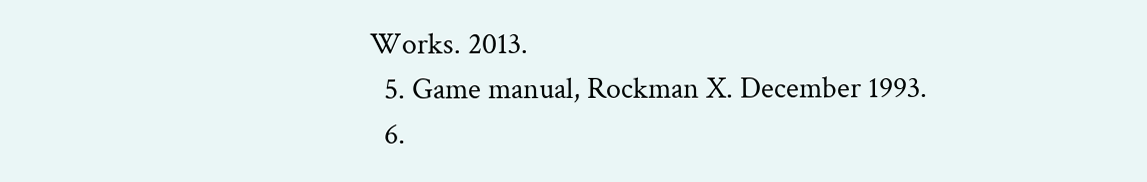Works. 2013.
  5. Game manual, Rockman X. December 1993.
  6.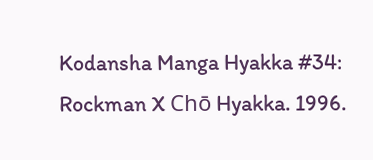Kodansha Manga Hyakka #34: Rockman X Chō Hyakka. 1996.